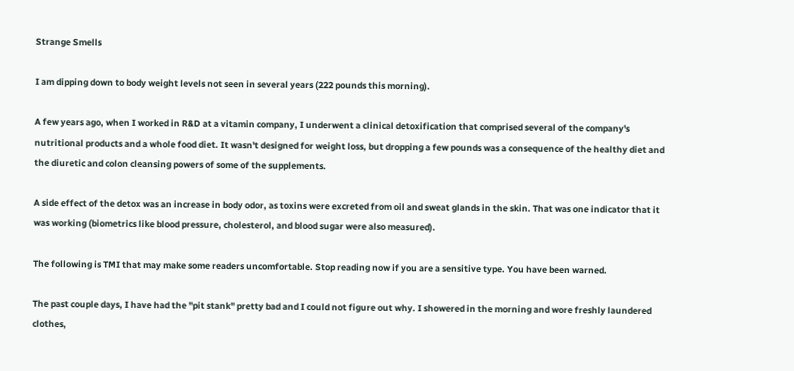Strange Smells

I am dipping down to body weight levels not seen in several years (222 pounds this morning).

A few years ago, when I worked in R&D at a vitamin company, I underwent a clinical detoxification that comprised several of the company's nutritional products and a whole food diet. It wasn't designed for weight loss, but dropping a few pounds was a consequence of the healthy diet and the diuretic and colon cleansing powers of some of the supplements.

A side effect of the detox was an increase in body odor, as toxins were excreted from oil and sweat glands in the skin. That was one indicator that it was working (biometrics like blood pressure, cholesterol, and blood sugar were also measured).

The following is TMI that may make some readers uncomfortable. Stop reading now if you are a sensitive type. You have been warned.

The past couple days, I have had the "pit stank" pretty bad and I could not figure out why. I showered in the morning and wore freshly laundered clothes,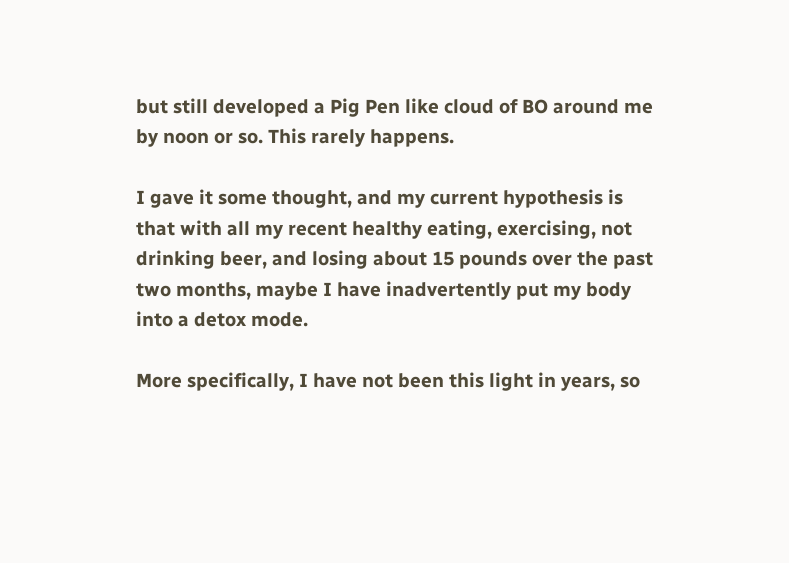but still developed a Pig Pen like cloud of BO around me by noon or so. This rarely happens.

I gave it some thought, and my current hypothesis is that with all my recent healthy eating, exercising, not drinking beer, and losing about 15 pounds over the past two months, maybe I have inadvertently put my body into a detox mode.

More specifically, I have not been this light in years, so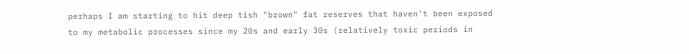perhaps I am starting to hit deep tish "brown" fat reserves that haven't been exposed to my metabolic processes since my 20s and early 30s (relatively toxic periods in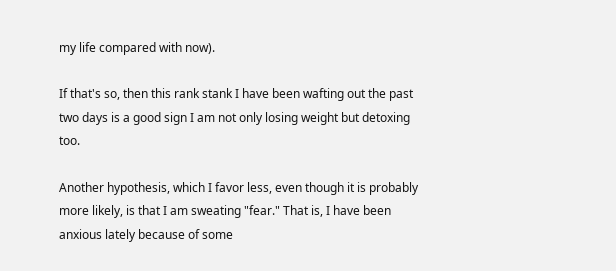my life compared with now).

If that's so, then this rank stank I have been wafting out the past two days is a good sign I am not only losing weight but detoxing too.

Another hypothesis, which I favor less, even though it is probably more likely, is that I am sweating "fear." That is, I have been anxious lately because of some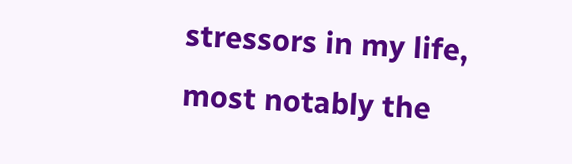stressors in my life, most notably the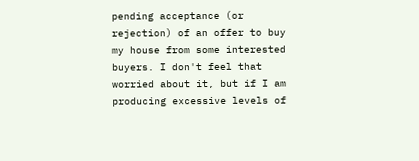pending acceptance (or rejection) of an offer to buy my house from some interested buyers. I don't feel that worried about it, but if I am producing excessive levels of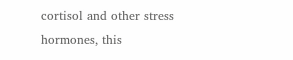cortisol and other stress hormones, this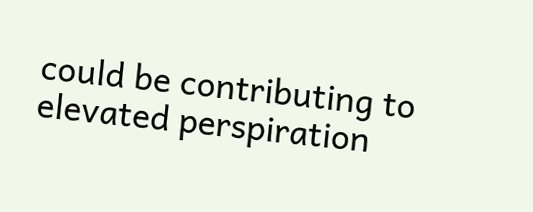could be contributing to elevated perspiration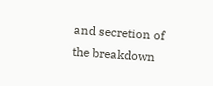and secretion of the breakdown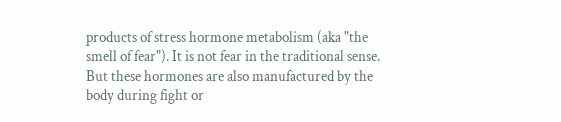products of stress hormone metabolism (aka "the smell of fear"). It is not fear in the traditional sense. But these hormones are also manufactured by the body during fight or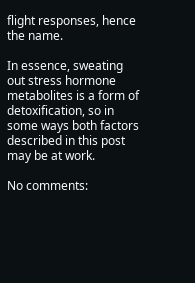flight responses, hence the name.

In essence, sweating out stress hormone metabolites is a form of detoxification, so in some ways both factors described in this post may be at work.

No comments: